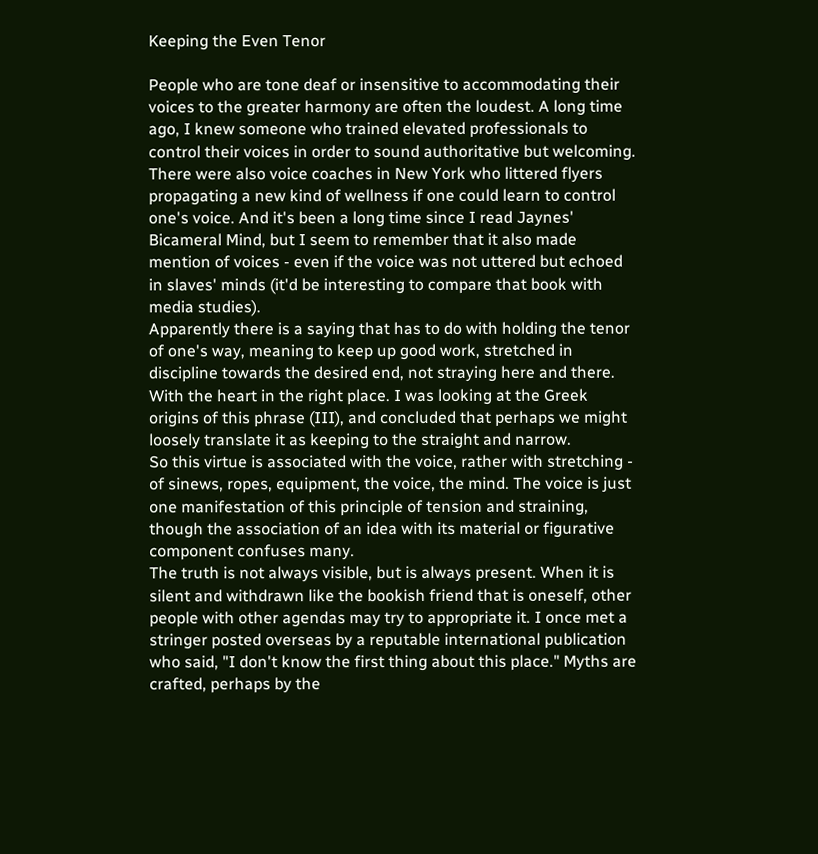Keeping the Even Tenor

People who are tone deaf or insensitive to accommodating their voices to the greater harmony are often the loudest. A long time ago, I knew someone who trained elevated professionals to control their voices in order to sound authoritative but welcoming. There were also voice coaches in New York who littered flyers propagating a new kind of wellness if one could learn to control one's voice. And it's been a long time since I read Jaynes' Bicameral Mind, but I seem to remember that it also made mention of voices - even if the voice was not uttered but echoed in slaves' minds (it'd be interesting to compare that book with media studies).
Apparently there is a saying that has to do with holding the tenor of one's way, meaning to keep up good work, stretched in discipline towards the desired end, not straying here and there. With the heart in the right place. I was looking at the Greek origins of this phrase (III), and concluded that perhaps we might loosely translate it as keeping to the straight and narrow.
So this virtue is associated with the voice, rather with stretching - of sinews, ropes, equipment, the voice, the mind. The voice is just one manifestation of this principle of tension and straining, though the association of an idea with its material or figurative component confuses many.
The truth is not always visible, but is always present. When it is silent and withdrawn like the bookish friend that is oneself, other people with other agendas may try to appropriate it. I once met a stringer posted overseas by a reputable international publication who said, "I don't know the first thing about this place." Myths are crafted, perhaps by the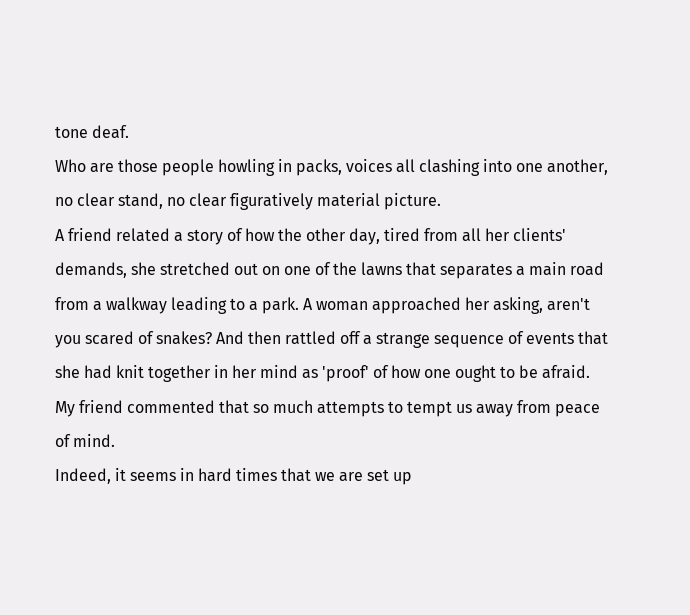tone deaf.
Who are those people howling in packs, voices all clashing into one another, no clear stand, no clear figuratively material picture.
A friend related a story of how the other day, tired from all her clients' demands, she stretched out on one of the lawns that separates a main road from a walkway leading to a park. A woman approached her asking, aren't you scared of snakes? And then rattled off a strange sequence of events that she had knit together in her mind as 'proof' of how one ought to be afraid. My friend commented that so much attempts to tempt us away from peace of mind.
Indeed, it seems in hard times that we are set up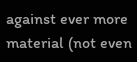against ever more material (not even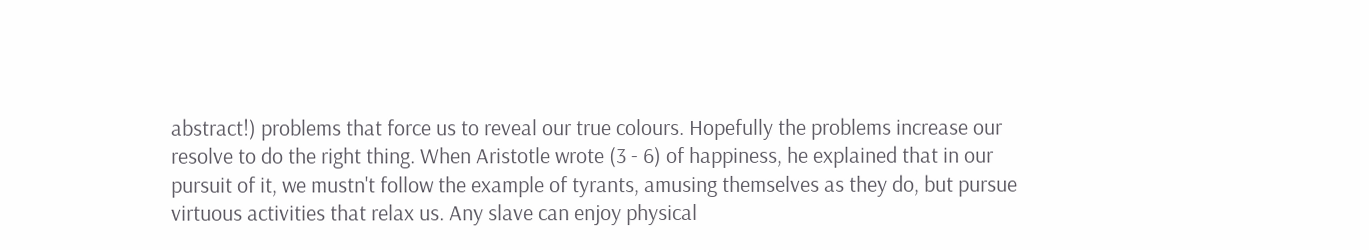abstract!) problems that force us to reveal our true colours. Hopefully the problems increase our resolve to do the right thing. When Aristotle wrote (3 - 6) of happiness, he explained that in our pursuit of it, we mustn't follow the example of tyrants, amusing themselves as they do, but pursue virtuous activities that relax us. Any slave can enjoy physical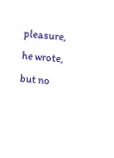pleasure, he wrote, but no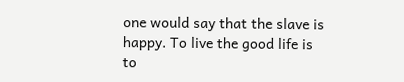one would say that the slave is happy. To live the good life is to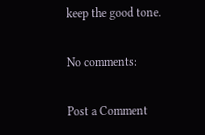keep the good tone.

No comments:

Post a Comment